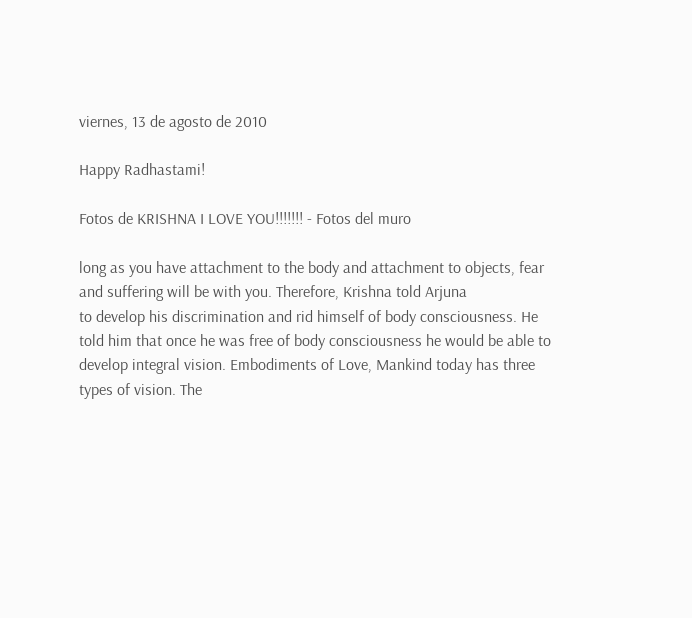viernes, 13 de agosto de 2010

Happy Radhastami!

Fotos de KRISHNA I LOVE YOU!!!!!!! - Fotos del muro

long as you have attachment to the body and attachment to objects, fear
and suffering will be with you. Therefore, Krishna told Arjuna
to develop his discrimination and rid himself of body consciousness. He
told him that once he was free of body consciousness he would be able to
develop integral vision. Embodiments of Love, Mankind today has three
types of vision. The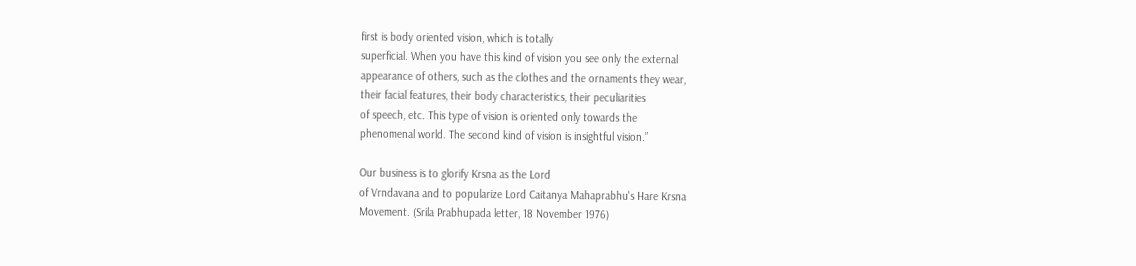first is body oriented vision, which is totally
superficial. When you have this kind of vision you see only the external
appearance of others, such as the clothes and the ornaments they wear,
their facial features, their body characteristics, their peculiarities
of speech, etc. This type of vision is oriented only towards the
phenomenal world. The second kind of vision is insightful vision.”

Our business is to glorify Krsna as the Lord
of Vrndavana and to popularize Lord Caitanya Mahaprabhu's Hare Krsna
Movement. (Srila Prabhupada letter, 18 November 1976)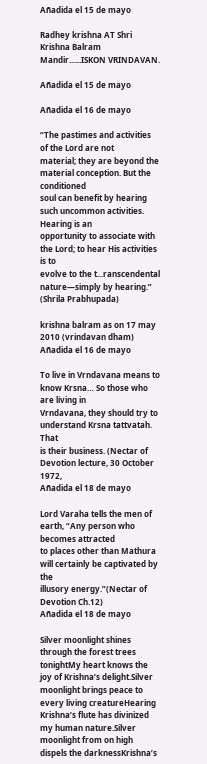Añadida el 15 de mayo

Radhey krishna AT Shri Krishna Balram Mandir......ISKON VRINDAVAN.

Añadida el 15 de mayo

Añadida el 16 de mayo

“The pastimes and activities of the Lord are not
material; they are beyond the material conception. But the conditioned
soul can benefit by hearing such uncommon activities. Hearing is an
opportunity to associate with the Lord; to hear His activities is to
evolve to the t...ranscendental nature—simply by hearing.”
(Shrila Prabhupada)

krishna balram as on 17 may 2010 (vrindavan dham)
Añadida el 16 de mayo

To live in Vrndavana means to know Krsna… So those who are living in
Vrndavana, they should try to understand Krsna tattvatah. That
is their business. (Nectar of Devotion lecture, 30 October 1972,
Añadida el 18 de mayo

Lord Varaha tells the men of earth, “Any person who becomes attracted
to places other than Mathura will certainly be captivated by the
illusory energy.”(Nectar of Devotion Ch.12)
Añadida el 18 de mayo

Silver moonlight shines through the forest trees tonightMy heart knows the joy of Krishna’s delight.Silver moonlight brings peace to every living creatureHearing Krishna’s flute has divinized my human nature.Silver moonlight from on high dispels the darknessKrishna’s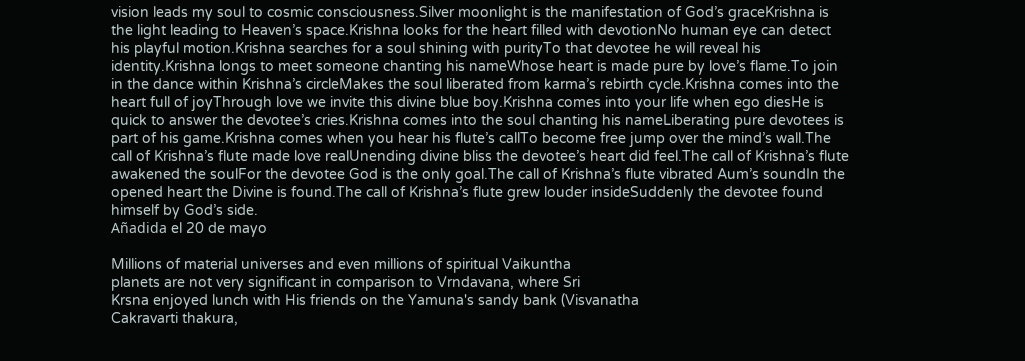vision leads my soul to cosmic consciousness.Silver moonlight is the manifestation of God’s graceKrishna is the light leading to Heaven’s space.Krishna looks for the heart filled with devotionNo human eye can detect his playful motion.Krishna searches for a soul shining with purityTo that devotee he will reveal his identity.Krishna longs to meet someone chanting his nameWhose heart is made pure by love’s flame.To join in the dance within Krishna’s circleMakes the soul liberated from karma’s rebirth cycle.Krishna comes into the heart full of joyThrough love we invite this divine blue boy.Krishna comes into your life when ego diesHe is quick to answer the devotee’s cries.Krishna comes into the soul chanting his nameLiberating pure devotees is part of his game.Krishna comes when you hear his flute’s callTo become free jump over the mind’s wall.The call of Krishna’s flute made love realUnending divine bliss the devotee’s heart did feel.The call of Krishna’s flute awakened the soulFor the devotee God is the only goal.The call of Krishna’s flute vibrated Aum’s soundIn the opened heart the Divine is found.The call of Krishna’s flute grew louder insideSuddenly the devotee found himself by God’s side.
Añadida el 20 de mayo

Millions of material universes and even millions of spiritual Vaikuntha
planets are not very significant in comparison to Vrndavana, where Sri
Krsna enjoyed lunch with His friends on the Yamuna's sandy bank (Visvanatha
Cakravarti thakura,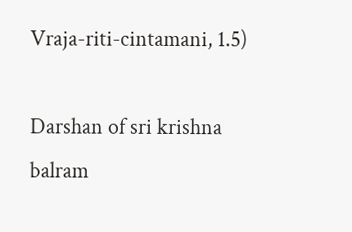Vraja-riti-cintamani, 1.5)

Darshan of sri krishna balram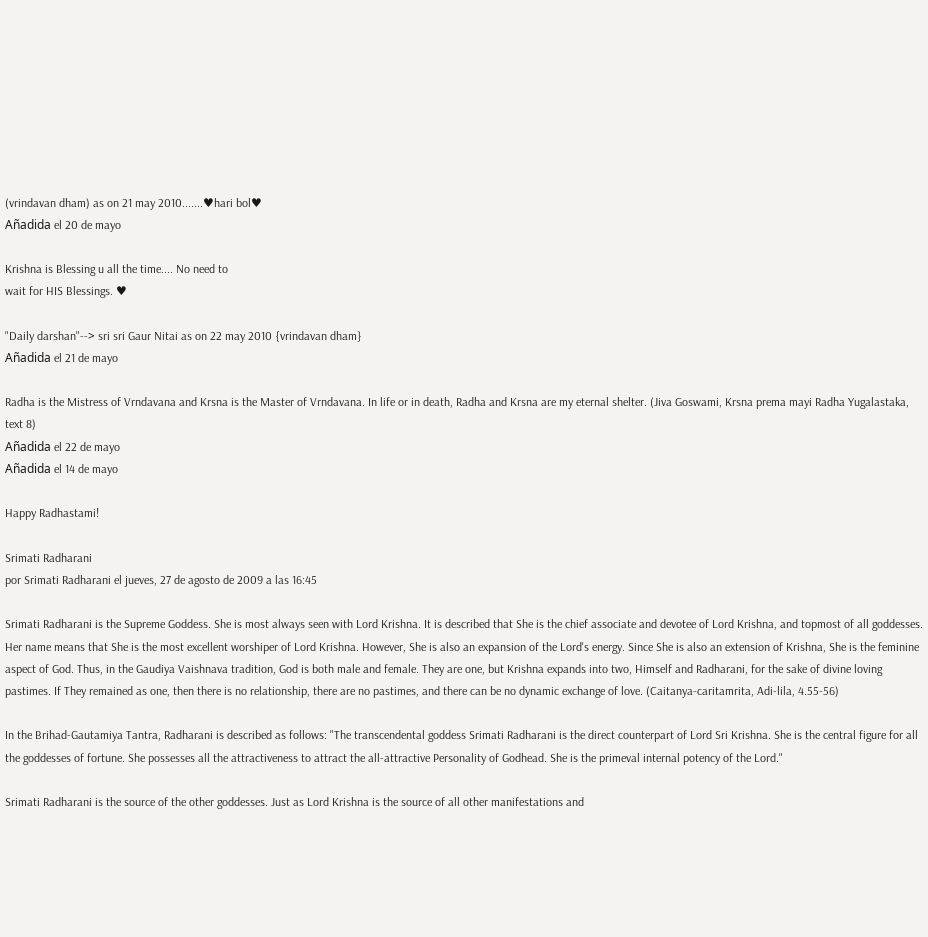(vrindavan dham) as on 21 may 2010.......♥hari bol♥
Añadida el 20 de mayo

Krishna is Blessing u all the time.... No need to
wait for HIS Blessings. ♥

"Daily darshan"--> sri sri Gaur Nitai as on 22 may 2010 {vrindavan dham}
Añadida el 21 de mayo

Radha is the Mistress of Vrndavana and Krsna is the Master of Vrndavana. In life or in death, Radha and Krsna are my eternal shelter. (Jiva Goswami, Krsna prema mayi Radha Yugalastaka, text 8)
Añadida el 22 de mayo
Añadida el 14 de mayo

Happy Radhastami!

Srimati Radharani
por Srimati Radharani el jueves, 27 de agosto de 2009 a las 16:45

Srimati Radharani is the Supreme Goddess. She is most always seen with Lord Krishna. It is described that She is the chief associate and devotee of Lord Krishna, and topmost of all goddesses. Her name means that She is the most excellent worshiper of Lord Krishna. However, She is also an expansion of the Lord's energy. Since She is also an extension of Krishna, She is the feminine aspect of God. Thus, in the Gaudiya Vaishnava tradition, God is both male and female. They are one, but Krishna expands into two, Himself and Radharani, for the sake of divine loving pastimes. If They remained as one, then there is no relationship, there are no pastimes, and there can be no dynamic exchange of love. (Caitanya-caritamrita, Adi-lila, 4.55-56)

In the Brihad-Gautamiya Tantra, Radharani is described as follows: "The transcendental goddess Srimati Radharani is the direct counterpart of Lord Sri Krishna. She is the central figure for all the goddesses of fortune. She possesses all the attractiveness to attract the all-attractive Personality of Godhead. She is the primeval internal potency of the Lord."

Srimati Radharani is the source of the other goddesses. Just as Lord Krishna is the source of all other manifestations and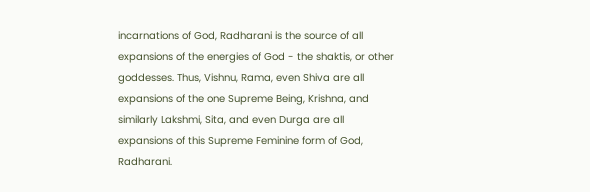incarnations of God, Radharani is the source of all expansions of the energies of God - the shaktis, or other goddesses. Thus, Vishnu, Rama, even Shiva are all expansions of the one Supreme Being, Krishna, and similarly Lakshmi, Sita, and even Durga are all expansions of this Supreme Feminine form of God, Radharani.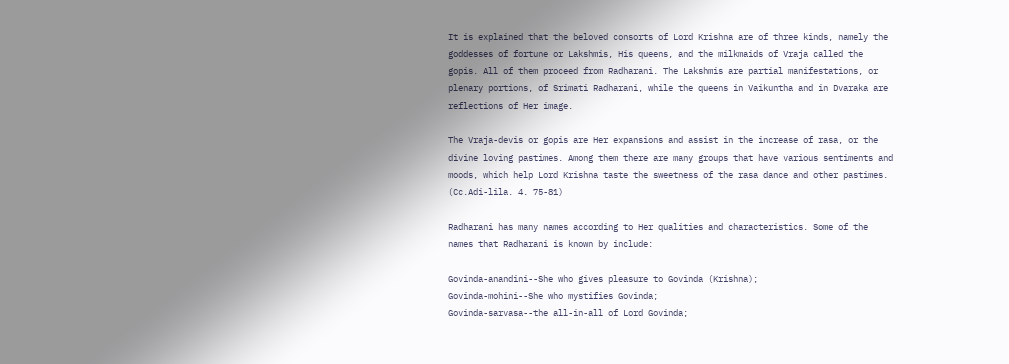It is explained that the beloved consorts of Lord Krishna are of three kinds, namely the goddesses of fortune or Lakshmis, His queens, and the milkmaids of Vraja called the gopis. All of them proceed from Radharani. The Lakshmis are partial manifestations, or plenary portions, of Srimati Radharani, while the queens in Vaikuntha and in Dvaraka are reflections of Her image.

The Vraja-devis or gopis are Her expansions and assist in the increase of rasa, or the divine loving pastimes. Among them there are many groups that have various sentiments and moods, which help Lord Krishna taste the sweetness of the rasa dance and other pastimes. (Cc.Adi-lila. 4. 75-81)

Radharani has many names according to Her qualities and characteristics. Some of the names that Radharani is known by include:

Govinda-anandini--She who gives pleasure to Govinda (Krishna);
Govinda-mohini--She who mystifies Govinda;
Govinda-sarvasa--the all-in-all of Lord Govinda;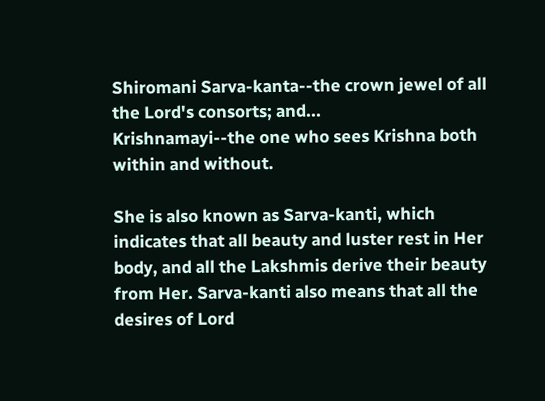Shiromani Sarva-kanta--the crown jewel of all the Lord's consorts; and...
Krishnamayi--the one who sees Krishna both within and without.

She is also known as Sarva-kanti, which indicates that all beauty and luster rest in Her body, and all the Lakshmis derive their beauty from Her. Sarva-kanti also means that all the desires of Lord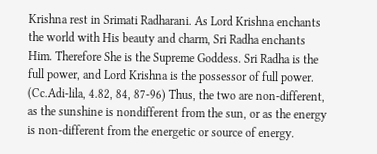Krishna rest in Srimati Radharani. As Lord Krishna enchants the world with His beauty and charm, Sri Radha enchants Him. Therefore She is the Supreme Goddess. Sri Radha is the full power, and Lord Krishna is the possessor of full power. (Cc.Adi-lila, 4.82, 84, 87-96) Thus, the two are non-different, as the sunshine is nondifferent from the sun, or as the energy is non-different from the energetic or source of energy.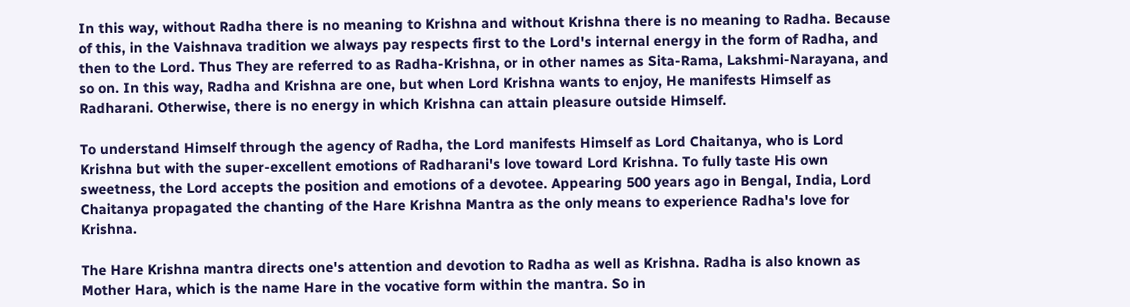In this way, without Radha there is no meaning to Krishna and without Krishna there is no meaning to Radha. Because of this, in the Vaishnava tradition we always pay respects first to the Lord's internal energy in the form of Radha, and then to the Lord. Thus They are referred to as Radha-Krishna, or in other names as Sita-Rama, Lakshmi-Narayana, and so on. In this way, Radha and Krishna are one, but when Lord Krishna wants to enjoy, He manifests Himself as Radharani. Otherwise, there is no energy in which Krishna can attain pleasure outside Himself.

To understand Himself through the agency of Radha, the Lord manifests Himself as Lord Chaitanya, who is Lord Krishna but with the super-excellent emotions of Radharani's love toward Lord Krishna. To fully taste His own sweetness, the Lord accepts the position and emotions of a devotee. Appearing 500 years ago in Bengal, India, Lord Chaitanya propagated the chanting of the Hare Krishna Mantra as the only means to experience Radha's love for Krishna.

The Hare Krishna mantra directs one's attention and devotion to Radha as well as Krishna. Radha is also known as Mother Hara, which is the name Hare in the vocative form within the mantra. So in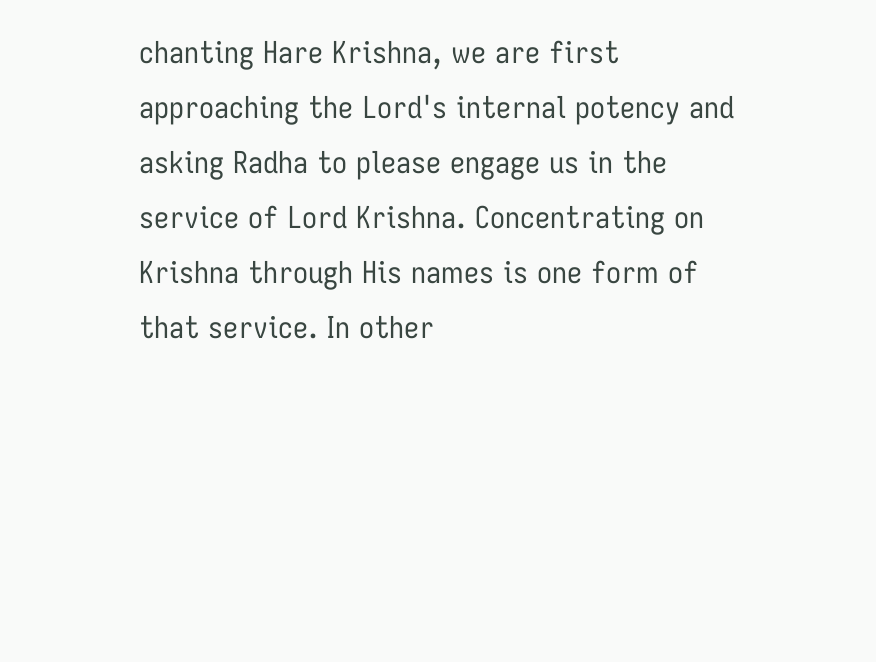chanting Hare Krishna, we are first approaching the Lord's internal potency and asking Radha to please engage us in the service of Lord Krishna. Concentrating on Krishna through His names is one form of that service. In other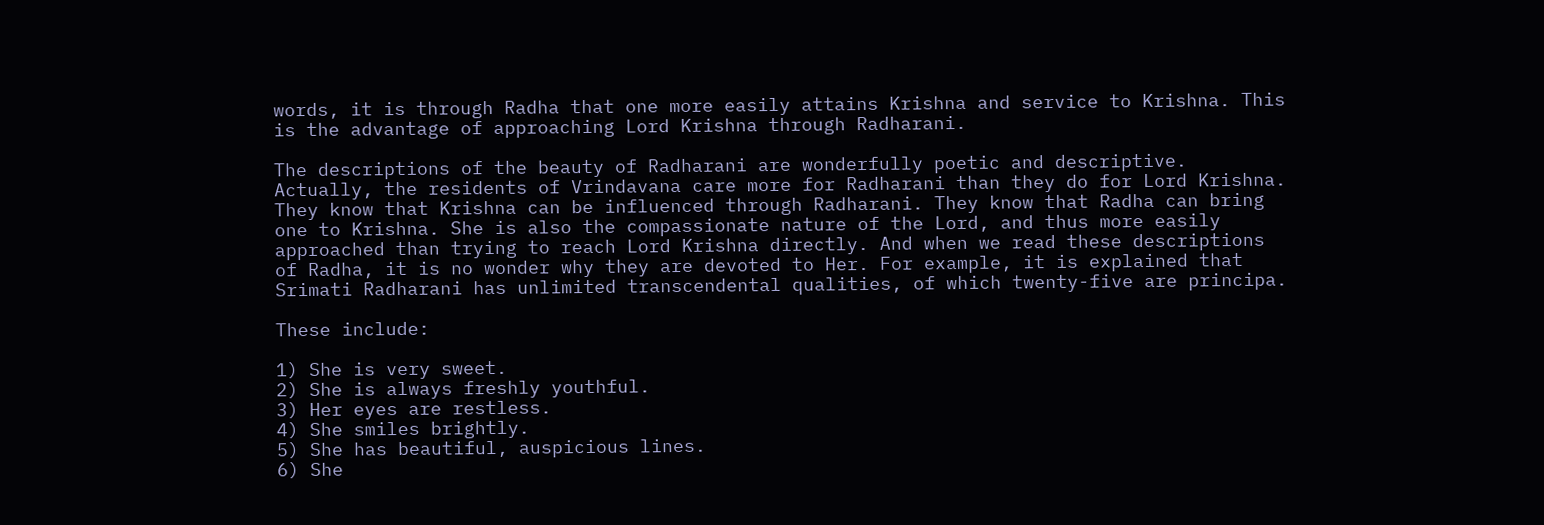words, it is through Radha that one more easily attains Krishna and service to Krishna. This is the advantage of approaching Lord Krishna through Radharani.

The descriptions of the beauty of Radharani are wonderfully poetic and descriptive. Actually, the residents of Vrindavana care more for Radharani than they do for Lord Krishna. They know that Krishna can be influenced through Radharani. They know that Radha can bring one to Krishna. She is also the compassionate nature of the Lord, and thus more easily approached than trying to reach Lord Krishna directly. And when we read these descriptions of Radha, it is no wonder why they are devoted to Her. For example, it is explained that Srimati Radharani has unlimited transcendental qualities, of which twenty-five are principa.

These include:

1) She is very sweet.
2) She is always freshly youthful.
3) Her eyes are restless.
4) She smiles brightly.
5) She has beautiful, auspicious lines.
6) She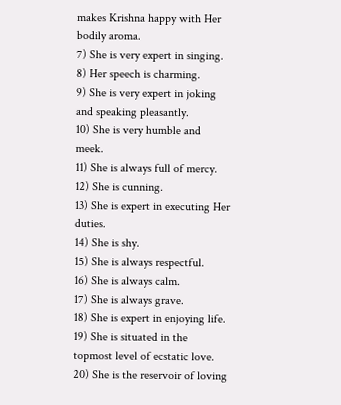makes Krishna happy with Her bodily aroma.
7) She is very expert in singing.
8) Her speech is charming.
9) She is very expert in joking and speaking pleasantly.
10) She is very humble and meek.
11) She is always full of mercy.
12) She is cunning.
13) She is expert in executing Her duties.
14) She is shy.
15) She is always respectful.
16) She is always calm.
17) She is always grave.
18) She is expert in enjoying life.
19) She is situated in the topmost level of ecstatic love.
20) She is the reservoir of loving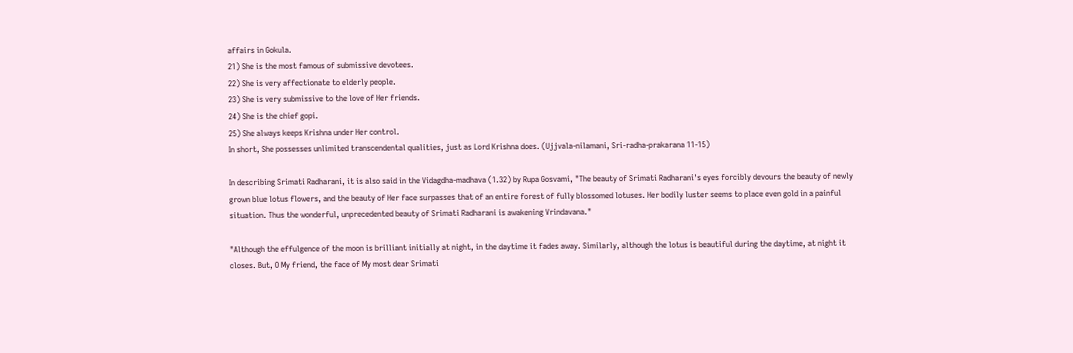affairs in Gokula.
21) She is the most famous of submissive devotees.
22) She is very affectionate to elderly people.
23) She is very submissive to the love of Her friends.
24) She is the chief gopi.
25) She always keeps Krishna under Her control.
In short, She possesses unlimited transcendental qualities, just as Lord Krishna does. (Ujjvala-nilamani, Sri-radha-prakarana 11-15)

In describing Srimati Radharani, it is also said in the Vidagdha-madhava (1.32) by Rupa Gosvami, "The beauty of Srimati Radharani's eyes forcibly devours the beauty of newly grown blue lotus flowers, and the beauty of Her face surpasses that of an entire forest of fully blossomed lotuses. Her bodily luster seems to place even gold in a painful situation. Thus the wonderful, unprecedented beauty of Srimati Radharani is awakening Vrindavana."

"Although the effulgence of the moon is brilliant initially at night, in the daytime it fades away. Similarly, although the lotus is beautiful during the daytime, at night it closes. But, O My friend, the face of My most dear Srimati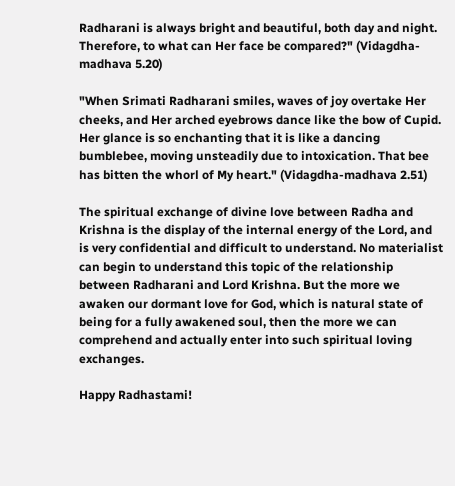Radharani is always bright and beautiful, both day and night. Therefore, to what can Her face be compared?" (Vidagdha-madhava 5.20)

"When Srimati Radharani smiles, waves of joy overtake Her cheeks, and Her arched eyebrows dance like the bow of Cupid. Her glance is so enchanting that it is like a dancing bumblebee, moving unsteadily due to intoxication. That bee has bitten the whorl of My heart." (Vidagdha-madhava 2.51)

The spiritual exchange of divine love between Radha and Krishna is the display of the internal energy of the Lord, and is very confidential and difficult to understand. No materialist can begin to understand this topic of the relationship between Radharani and Lord Krishna. But the more we awaken our dormant love for God, which is natural state of being for a fully awakened soul, then the more we can comprehend and actually enter into such spiritual loving exchanges.

Happy Radhastami!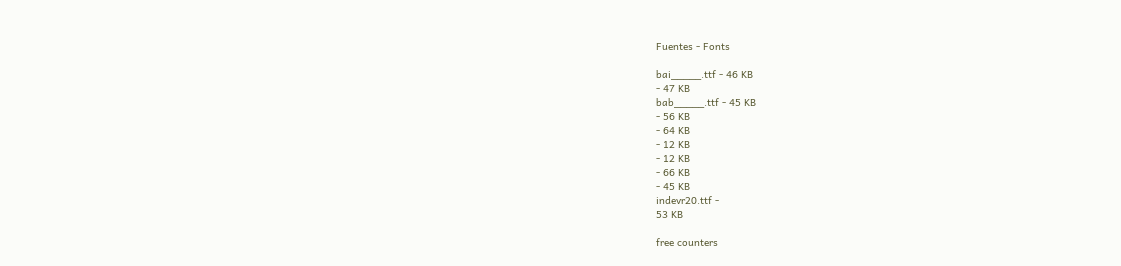Fuentes - Fonts

bai_____.ttf - 46 KB
- 47 KB
bab_____.ttf - 45 KB
- 56 KB
- 64 KB
- 12 KB
- 12 KB
- 66 KB
- 45 KB
indevr20.ttf -
53 KB

free counters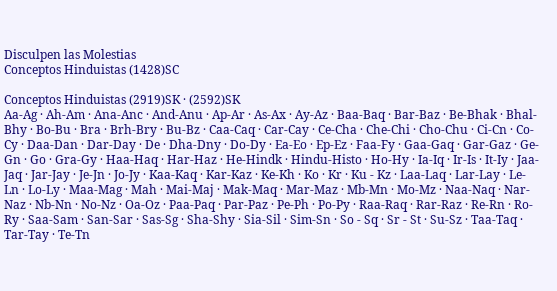Disculpen las Molestias
Conceptos Hinduistas (1428)SC

Conceptos Hinduistas (2919)SK · (2592)SK
Aa-Ag · Ah-Am · Ana-Anc · And-Anu · Ap-Ar · As-Ax · Ay-Az · Baa-Baq · Bar-Baz · Be-Bhak · Bhal-Bhy · Bo-Bu · Bra · Brh-Bry · Bu-Bz · Caa-Caq · Car-Cay · Ce-Cha · Che-Chi · Cho-Chu · Ci-Cn · Co-Cy · Daa-Dan · Dar-Day · De · Dha-Dny · Do-Dy · Ea-Eo · Ep-Ez · Faa-Fy · Gaa-Gaq · Gar-Gaz · Ge-Gn · Go · Gra-Gy · Haa-Haq · Har-Haz · He-Hindk · Hindu-Histo · Ho-Hy · Ia-Iq · Ir-Is · It-Iy · Jaa-Jaq · Jar-Jay · Je-Jn · Jo-Jy · Kaa-Kaq · Kar-Kaz · Ke-Kh · Ko · Kr · Ku - Kz · Laa-Laq · Lar-Lay · Le-Ln · Lo-Ly · Maa-Mag · Mah · Mai-Maj · Mak-Maq · Mar-Maz · Mb-Mn · Mo-Mz · Naa-Naq · Nar-Naz · Nb-Nn · No-Nz · Oa-Oz · Paa-Paq · Par-Paz · Pe-Ph · Po-Py · Raa-Raq · Rar-Raz · Re-Rn · Ro-Ry · Saa-Sam · San-Sar · Sas-Sg · Sha-Shy · Sia-Sil · Sim-Sn · So - Sq · Sr - St · Su-Sz · Taa-Taq · Tar-Tay · Te-Tn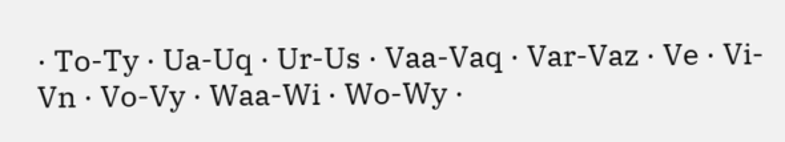· To-Ty · Ua-Uq · Ur-Us · Vaa-Vaq · Var-Vaz · Ve · Vi-Vn · Vo-Vy · Waa-Wi · Wo-Wy ·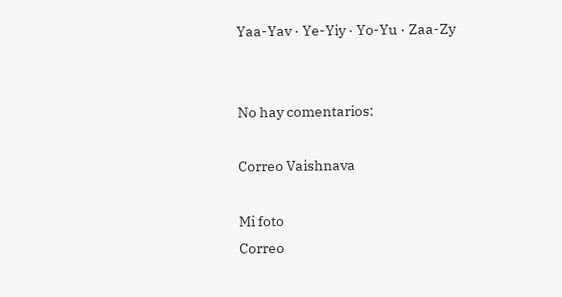Yaa-Yav · Ye-Yiy · Yo-Yu · Zaa-Zy


No hay comentarios:

Correo Vaishnava

Mi foto
Correo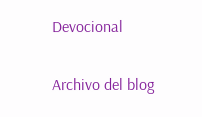Devocional

Archivo del blog